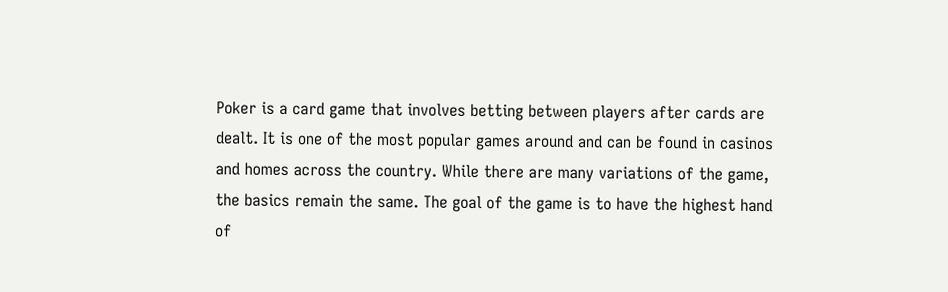Poker is a card game that involves betting between players after cards are dealt. It is one of the most popular games around and can be found in casinos and homes across the country. While there are many variations of the game, the basics remain the same. The goal of the game is to have the highest hand of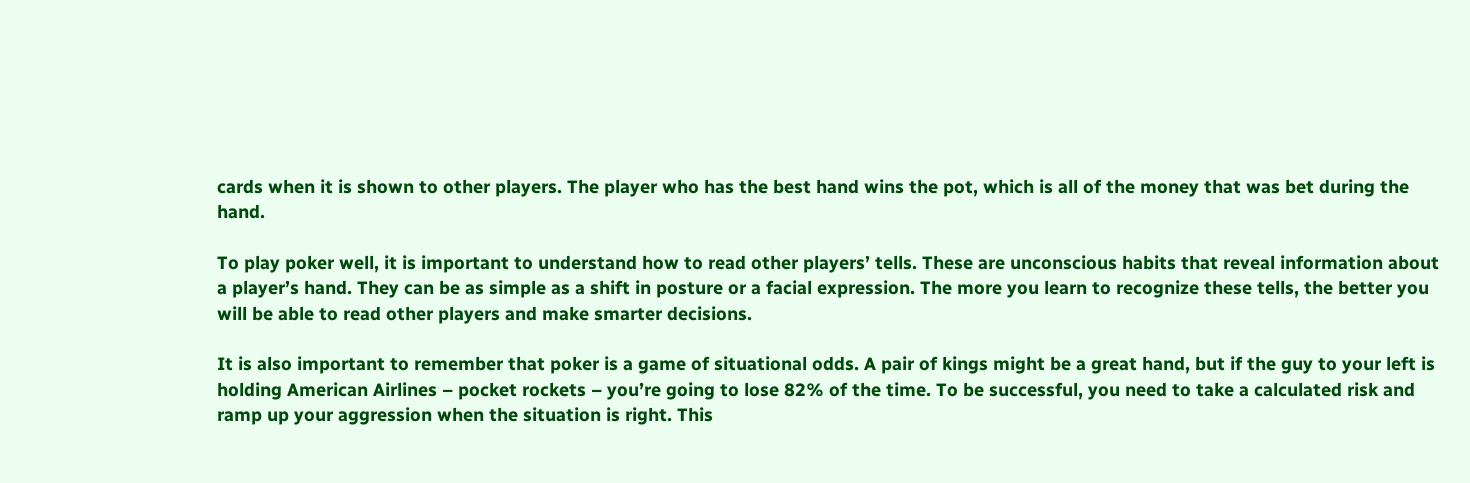cards when it is shown to other players. The player who has the best hand wins the pot, which is all of the money that was bet during the hand.

To play poker well, it is important to understand how to read other players’ tells. These are unconscious habits that reveal information about a player’s hand. They can be as simple as a shift in posture or a facial expression. The more you learn to recognize these tells, the better you will be able to read other players and make smarter decisions.

It is also important to remember that poker is a game of situational odds. A pair of kings might be a great hand, but if the guy to your left is holding American Airlines – pocket rockets – you’re going to lose 82% of the time. To be successful, you need to take a calculated risk and ramp up your aggression when the situation is right. This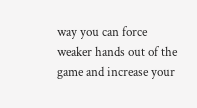way you can force weaker hands out of the game and increase your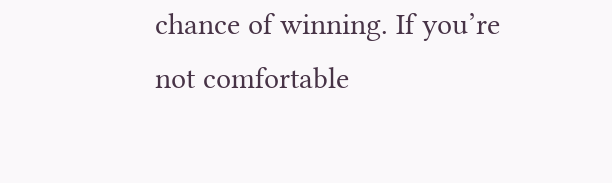chance of winning. If you’re not comfortable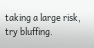taking a large risk, try bluffing.